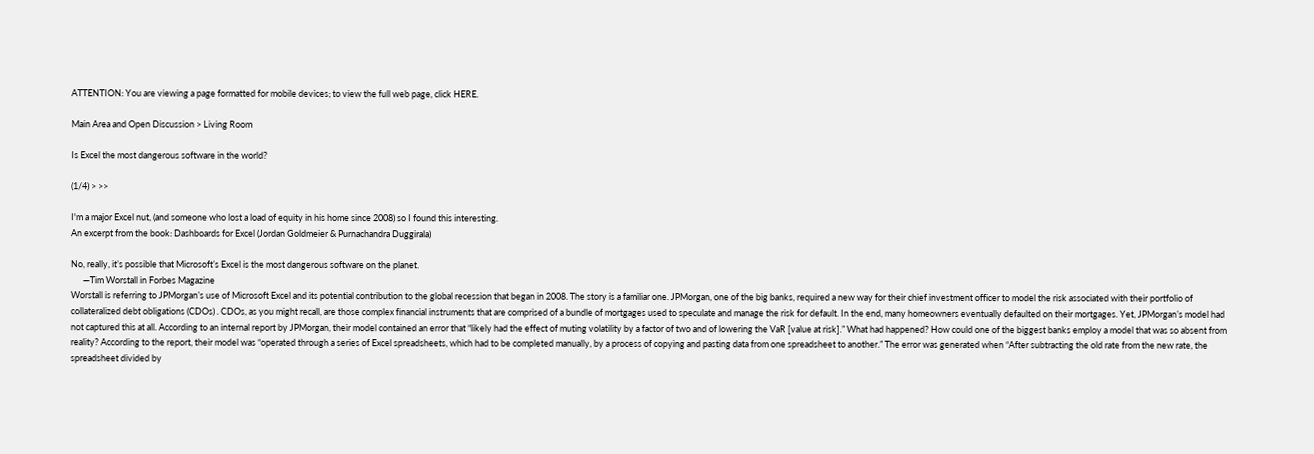ATTENTION: You are viewing a page formatted for mobile devices; to view the full web page, click HERE.

Main Area and Open Discussion > Living Room

Is Excel the most dangerous software in the world?

(1/4) > >>

I'm a major Excel nut, (and someone who lost a load of equity in his home since 2008) so I found this interesting.
An excerpt from the book: Dashboards for Excel (Jordan Goldmeier & Purnachandra Duggirala)

No, really, it’s possible that Microsoft’s Excel is the most dangerous software on the planet.
      —Tim Worstall in Forbes Magazine
Worstall is referring to JPMorgan’s use of Microsoft Excel and its potential contribution to the global recession that began in 2008. The story is a familiar one. JPMorgan, one of the big banks, required a new way for their chief investment officer to model the risk associated with their portfolio of collateralized debt obligations (CDOs) . CDOs, as you might recall, are those complex financial instruments that are comprised of a bundle of mortgages used to speculate and manage the risk for default. In the end, many homeowners eventually defaulted on their mortgages. Yet, JPMorgan’s model had not captured this at all. According to an internal report by JPMorgan, their model contained an error that “likely had the effect of muting volatility by a factor of two and of lowering the VaR [value at risk].” What had happened? How could one of the biggest banks employ a model that was so absent from reality? According to the report, their model was “operated through a series of Excel spreadsheets, which had to be completed manually, by a process of copying and pasting data from one spreadsheet to another.” The error was generated when “After subtracting the old rate from the new rate, the spreadsheet divided by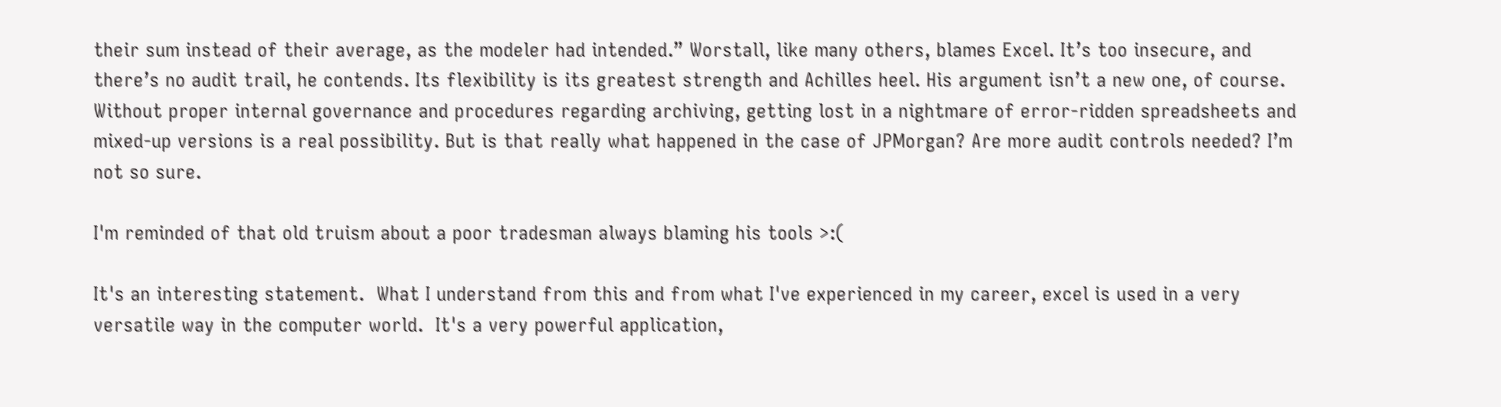their sum instead of their average, as the modeler had intended.” Worstall, like many others, blames Excel. It’s too insecure, and there’s no audit trail, he contends. Its flexibility is its greatest strength and Achilles heel. His argument isn’t a new one, of course. Without proper internal governance and procedures regarding archiving, getting lost in a nightmare of error-ridden spreadsheets and mixed-up versions is a real possibility. But is that really what happened in the case of JPMorgan? Are more audit controls needed? I’m not so sure.

I'm reminded of that old truism about a poor tradesman always blaming his tools >:(

It's an interesting statement.  What I understand from this and from what I've experienced in my career, excel is used in a very versatile way in the computer world.  It's a very powerful application,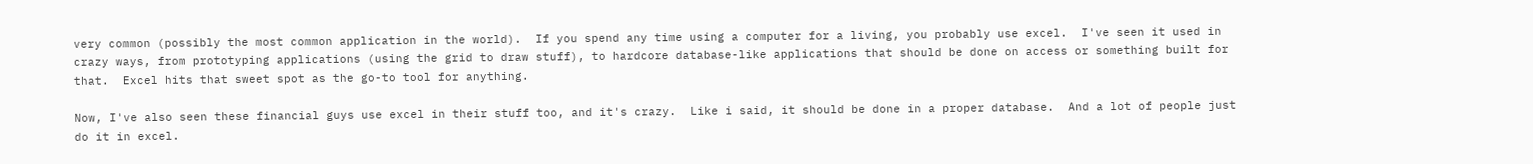very common (possibly the most common application in the world).  If you spend any time using a computer for a living, you probably use excel.  I've seen it used in crazy ways, from prototyping applications (using the grid to draw stuff), to hardcore database-like applications that should be done on access or something built for that.  Excel hits that sweet spot as the go-to tool for anything.

Now, I've also seen these financial guys use excel in their stuff too, and it's crazy.  Like i said, it should be done in a proper database.  And a lot of people just do it in excel.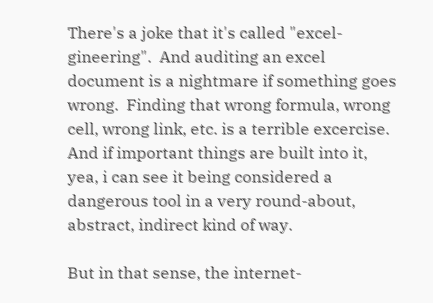There's a joke that it's called "excel-gineering".  And auditing an excel document is a nightmare if something goes wrong.  Finding that wrong formula, wrong cell, wrong link, etc. is a terrible excercise.  And if important things are built into it, yea, i can see it being considered a dangerous tool in a very round-about, abstract, indirect kind of way.

But in that sense, the internet-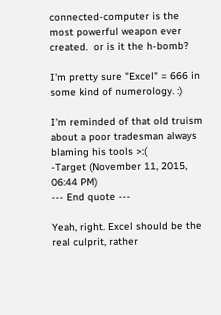connected-computer is the most powerful weapon ever created.  or is it the h-bomb?

I'm pretty sure "Excel" = 666 in some kind of numerology. :)

I'm reminded of that old truism about a poor tradesman always blaming his tools >:(
-Target (November 11, 2015, 06:44 PM)
--- End quote ---

Yeah, right. Excel should be the real culprit, rather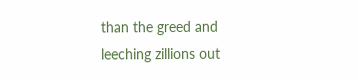than the greed and leeching zillions out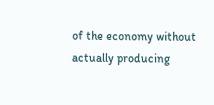of the economy without actually producing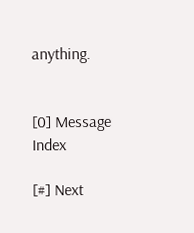anything.


[0] Message Index

[#] Next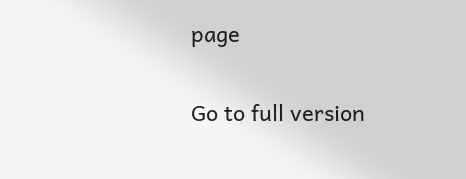page

Go to full version